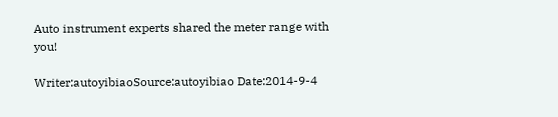Auto instrument experts shared the meter range with you!

Writer:autoyibiaoSource:autoyibiao Date:2014-9-4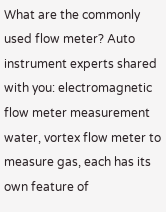What are the commonly used flow meter? Auto instrument experts shared with you: electromagnetic flow meter measurement water, vortex flow meter to measure gas, each has its own feature of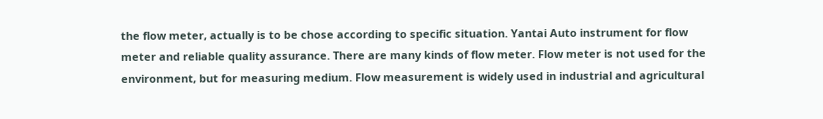the flow meter, actually is to be chose according to specific situation. Yantai Auto instrument for flow meter and reliable quality assurance. There are many kinds of flow meter. Flow meter is not used for the environment, but for measuring medium. Flow measurement is widely used in industrial and agricultural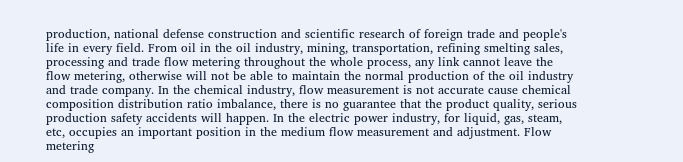production, national defense construction and scientific research of foreign trade and people's life in every field. From oil in the oil industry, mining, transportation, refining smelting sales, processing and trade flow metering throughout the whole process, any link cannot leave the flow metering, otherwise will not be able to maintain the normal production of the oil industry and trade company. In the chemical industry, flow measurement is not accurate cause chemical composition distribution ratio imbalance, there is no guarantee that the product quality, serious production safety accidents will happen. In the electric power industry, for liquid, gas, steam, etc, occupies an important position in the medium flow measurement and adjustment. Flow metering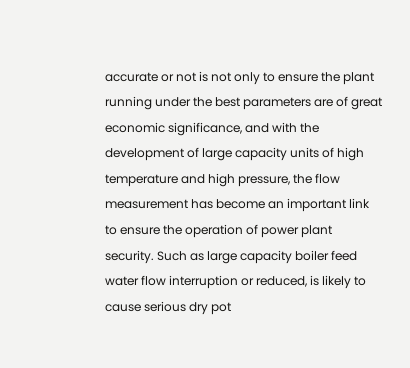accurate or not is not only to ensure the plant running under the best parameters are of great economic significance, and with the development of large capacity units of high temperature and high pressure, the flow measurement has become an important link to ensure the operation of power plant security. Such as large capacity boiler feed water flow interruption or reduced, is likely to cause serious dry pot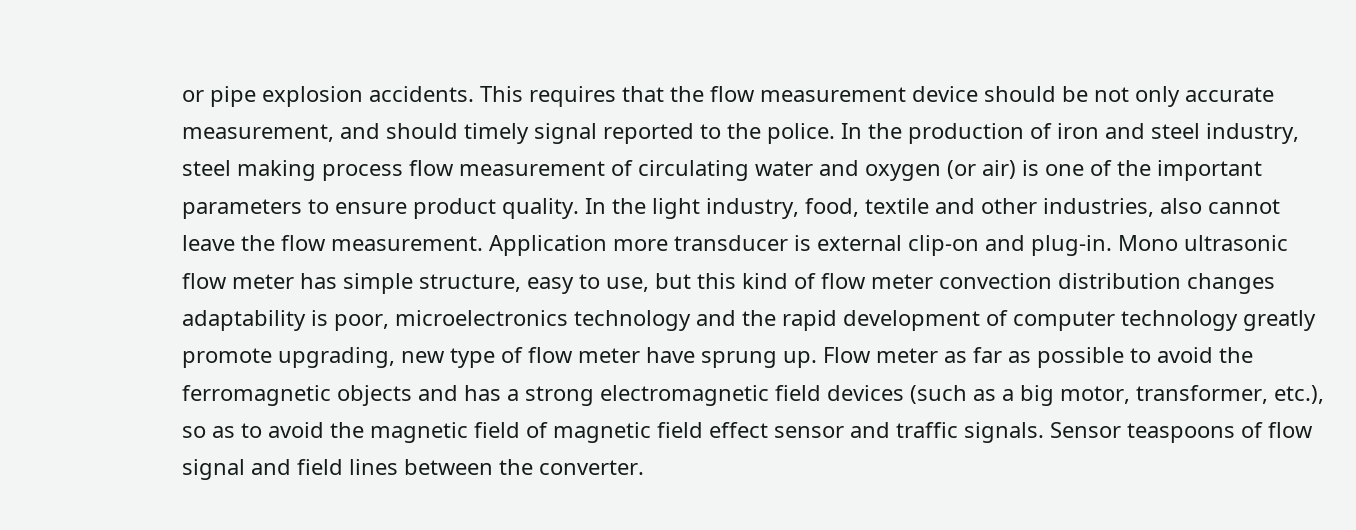or pipe explosion accidents. This requires that the flow measurement device should be not only accurate measurement, and should timely signal reported to the police. In the production of iron and steel industry, steel making process flow measurement of circulating water and oxygen (or air) is one of the important parameters to ensure product quality. In the light industry, food, textile and other industries, also cannot leave the flow measurement. Application more transducer is external clip-on and plug-in. Mono ultrasonic flow meter has simple structure, easy to use, but this kind of flow meter convection distribution changes adaptability is poor, microelectronics technology and the rapid development of computer technology greatly promote upgrading, new type of flow meter have sprung up. Flow meter as far as possible to avoid the ferromagnetic objects and has a strong electromagnetic field devices (such as a big motor, transformer, etc.), so as to avoid the magnetic field of magnetic field effect sensor and traffic signals. Sensor teaspoons of flow signal and field lines between the converter.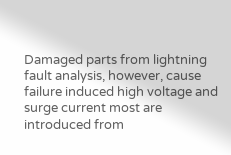Damaged parts from lightning fault analysis, however, cause failure induced high voltage and surge current most are introduced from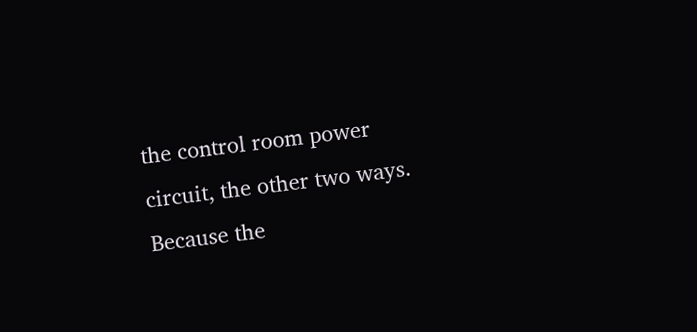the control room power circuit, the other two ways. Because the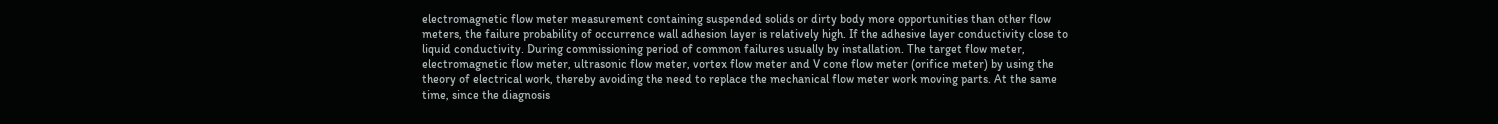electromagnetic flow meter measurement containing suspended solids or dirty body more opportunities than other flow meters, the failure probability of occurrence wall adhesion layer is relatively high. If the adhesive layer conductivity close to liquid conductivity. During commissioning period of common failures usually by installation. The target flow meter, electromagnetic flow meter, ultrasonic flow meter, vortex flow meter and V cone flow meter (orifice meter) by using the theory of electrical work, thereby avoiding the need to replace the mechanical flow meter work moving parts. At the same time, since the diagnosis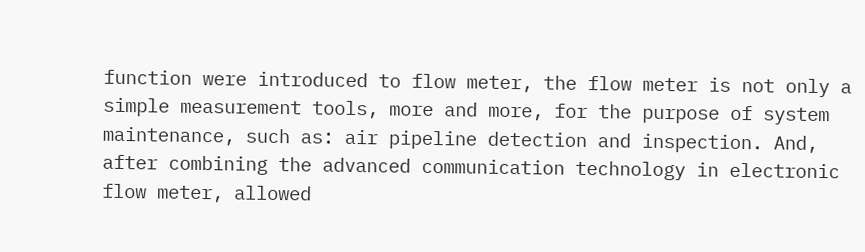function were introduced to flow meter, the flow meter is not only a simple measurement tools, more and more, for the purpose of system maintenance, such as: air pipeline detection and inspection. And, after combining the advanced communication technology in electronic flow meter, allowed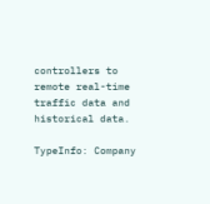controllers to remote real-time traffic data and historical data.

TypeInfo: Company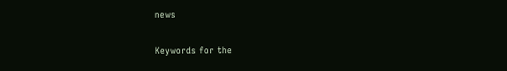news

Keywords for the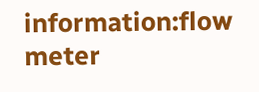information:flow meter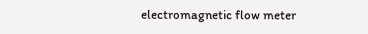electromagnetic flow meter